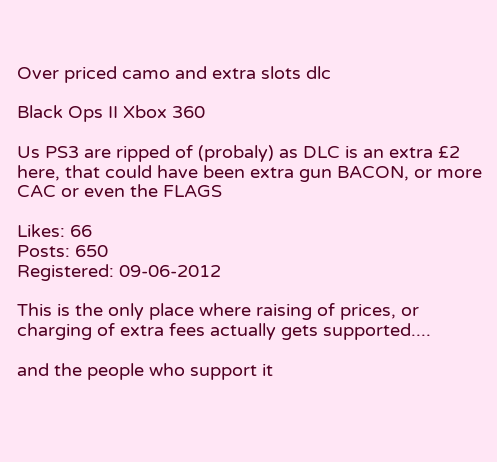Over priced camo and extra slots dlc

Black Ops II Xbox 360

Us PS3 are ripped of (probaly) as DLC is an extra £2 here, that could have been extra gun BACON, or more CAC or even the FLAGS

Likes: 66
Posts: 650
Registered: 09-06-2012

This is the only place where raising of prices, or charging of extra fees actually gets supported....

and the people who support it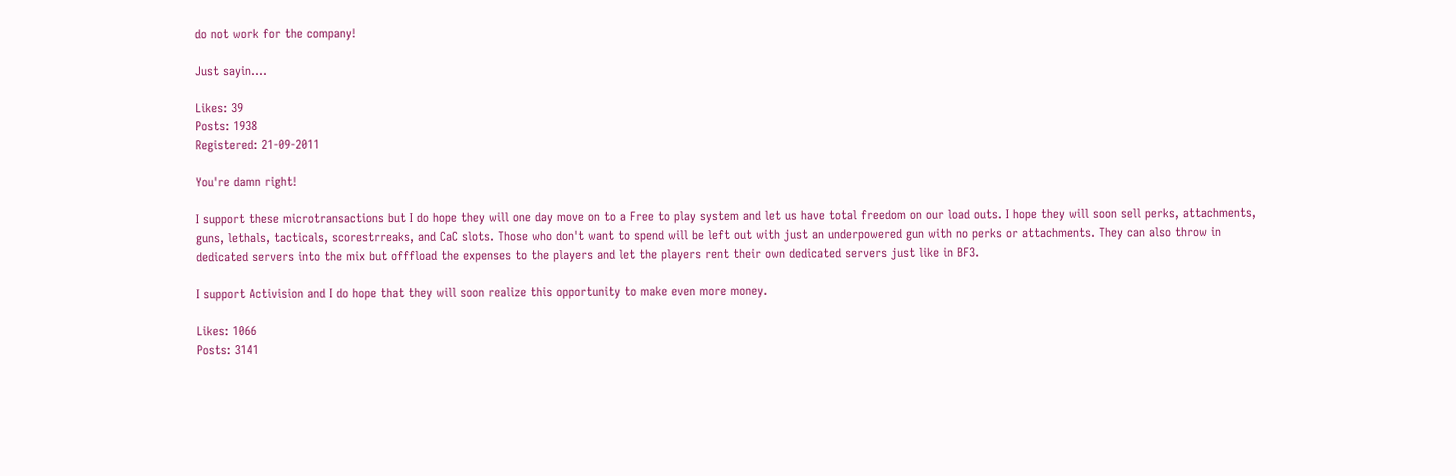do not work for the company!

Just sayin....

Likes: 39
Posts: 1938
Registered: 21-09-2011

You're damn right!

I support these microtransactions but I do hope they will one day move on to a Free to play system and let us have total freedom on our load outs. I hope they will soon sell perks, attachments, guns, lethals, tacticals, scorestrreaks, and CaC slots. Those who don't want to spend will be left out with just an underpowered gun with no perks or attachments. They can also throw in dedicated servers into the mix but offfload the expenses to the players and let the players rent their own dedicated servers just like in BF3.

I support Activision and I do hope that they will soon realize this opportunity to make even more money.

Likes: 1066
Posts: 3141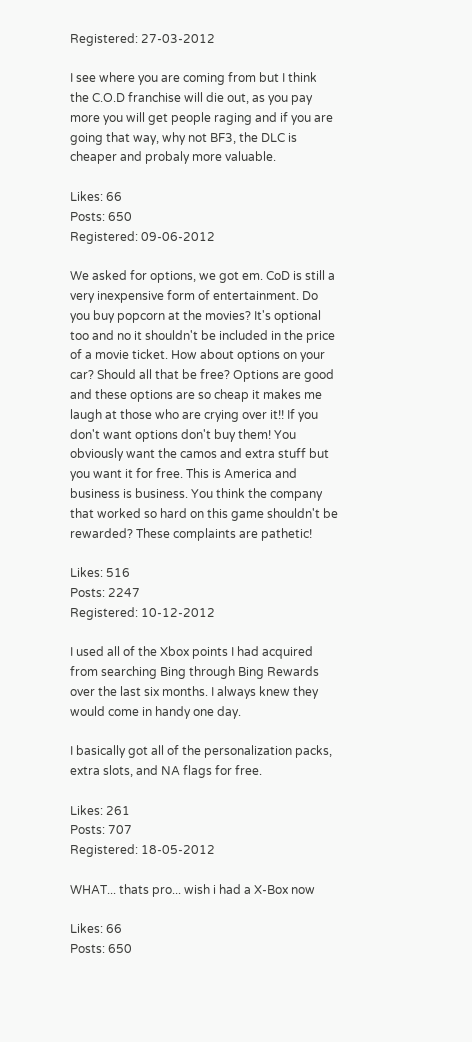Registered: 27-03-2012

I see where you are coming from but I think the C.O.D franchise will die out, as you pay more you will get people raging and if you are going that way, why not BF3, the DLC is cheaper and probaly more valuable.

Likes: 66
Posts: 650
Registered: 09-06-2012

We asked for options, we got em. CoD is still a very inexpensive form of entertainment. Do you buy popcorn at the movies? It's optional too and no it shouldn't be included in the price of a movie ticket. How about options on your car? Should all that be free? Options are good and these options are so cheap it makes me laugh at those who are crying over it!! If you don't want options don't buy them! You obviously want the camos and extra stuff but you want it for free. This is America and business is business. You think the company that worked so hard on this game shouldn't be rewarded? These complaints are pathetic!

Likes: 516
Posts: 2247
Registered: 10-12-2012

I used all of the Xbox points I had acquired from searching Bing through Bing Rewards over the last six months. I always knew they would come in handy one day.

I basically got all of the personalization packs, extra slots, and NA flags for free.

Likes: 261
Posts: 707
Registered: 18-05-2012

WHAT... thats pro... wish i had a X-Box now

Likes: 66
Posts: 650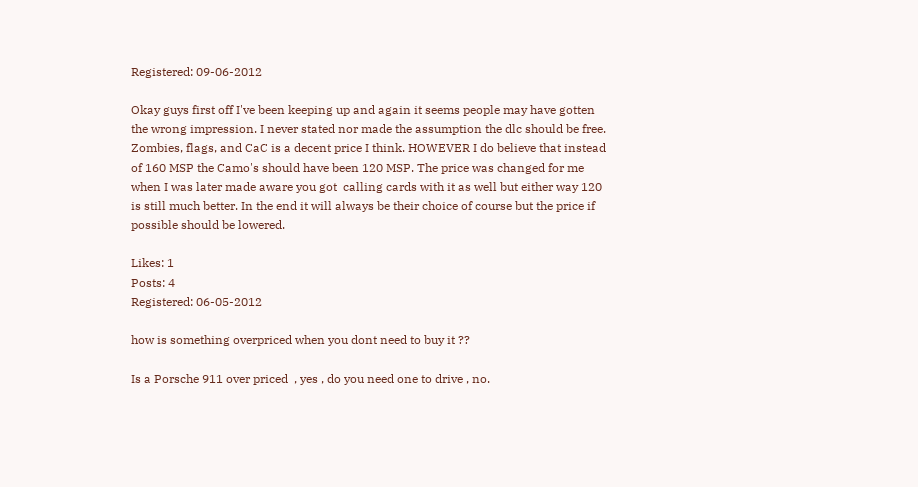Registered: 09-06-2012

Okay guys first off I've been keeping up and again it seems people may have gotten the wrong impression. I never stated nor made the assumption the dlc should be free. Zombies, flags, and CaC is a decent price I think. HOWEVER I do believe that instead of 160 MSP the Camo's should have been 120 MSP. The price was changed for me when I was later made aware you got  calling cards with it as well but either way 120 is still much better. In the end it will always be their choice of course but the price if possible should be lowered.

Likes: 1
Posts: 4
Registered: 06-05-2012

how is something overpriced when you dont need to buy it ??

Is a Porsche 911 over priced  , yes , do you need one to drive , no.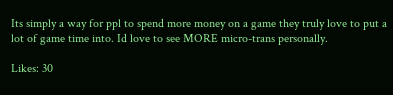Its simply a way for ppl to spend more money on a game they truly love to put a lot of game time into. Id love to see MORE micro-trans personally.

Likes: 30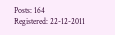Posts: 164
Registered: 22-12-2011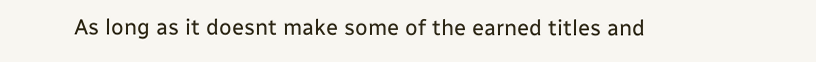As long as it doesnt make some of the earned titles and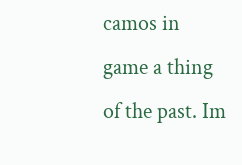camos in game a thing of the past. Im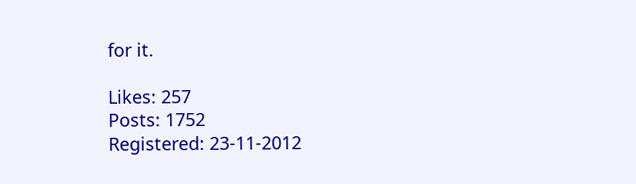for it.

Likes: 257
Posts: 1752
Registered: 23-11-2012